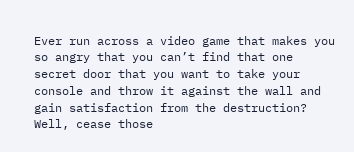Ever run across a video game that makes you so angry that you can’t find that one secret door that you want to take your console and throw it against the wall and gain satisfaction from the destruction? Well, cease those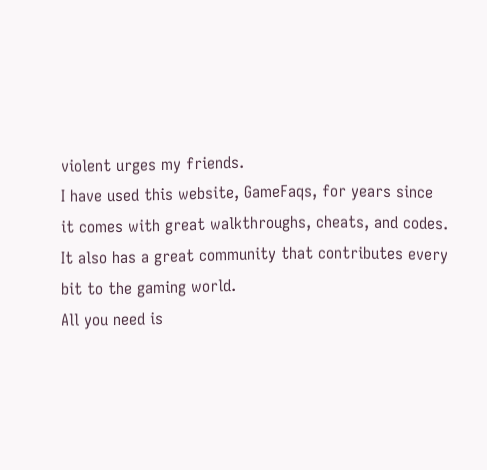violent urges my friends.
I have used this website, GameFaqs, for years since it comes with great walkthroughs, cheats, and codes. It also has a great community that contributes every bit to the gaming world.
All you need is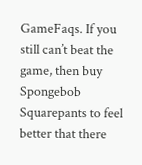GameFaqs. If you still can’t beat the game, then buy Spongebob Squarepants to feel better that there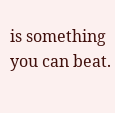is something you can beat.